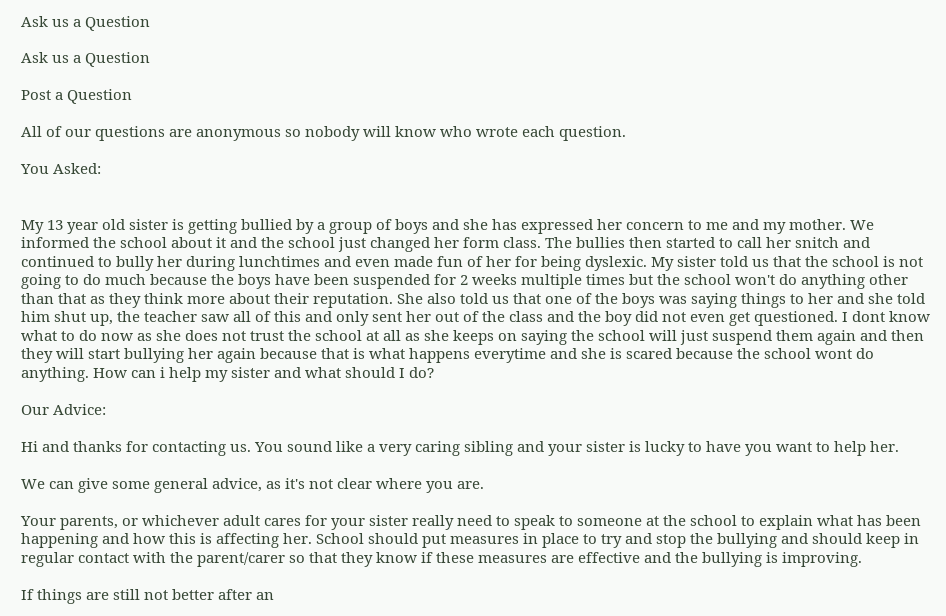Ask us a Question

Ask us a Question

Post a Question

All of our questions are anonymous so nobody will know who wrote each question.

You Asked:


My 13 year old sister is getting bullied by a group of boys and she has expressed her concern to me and my mother. We informed the school about it and the school just changed her form class. The bullies then started to call her snitch and continued to bully her during lunchtimes and even made fun of her for being dyslexic. My sister told us that the school is not going to do much because the boys have been suspended for 2 weeks multiple times but the school won't do anything other than that as they think more about their reputation. She also told us that one of the boys was saying things to her and she told him shut up, the teacher saw all of this and only sent her out of the class and the boy did not even get questioned. I dont know what to do now as she does not trust the school at all as she keeps on saying the school will just suspend them again and then they will start bullying her again because that is what happens everytime and she is scared because the school wont do anything. How can i help my sister and what should I do?

Our Advice:

Hi and thanks for contacting us. You sound like a very caring sibling and your sister is lucky to have you want to help her.

We can give some general advice, as it's not clear where you are.

Your parents, or whichever adult cares for your sister really need to speak to someone at the school to explain what has been happening and how this is affecting her. School should put measures in place to try and stop the bullying and should keep in regular contact with the parent/carer so that they know if these measures are effective and the bullying is improving.

If things are still not better after an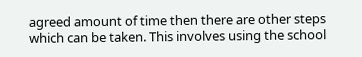agreed amount of time then there are other steps which can be taken. This involves using the school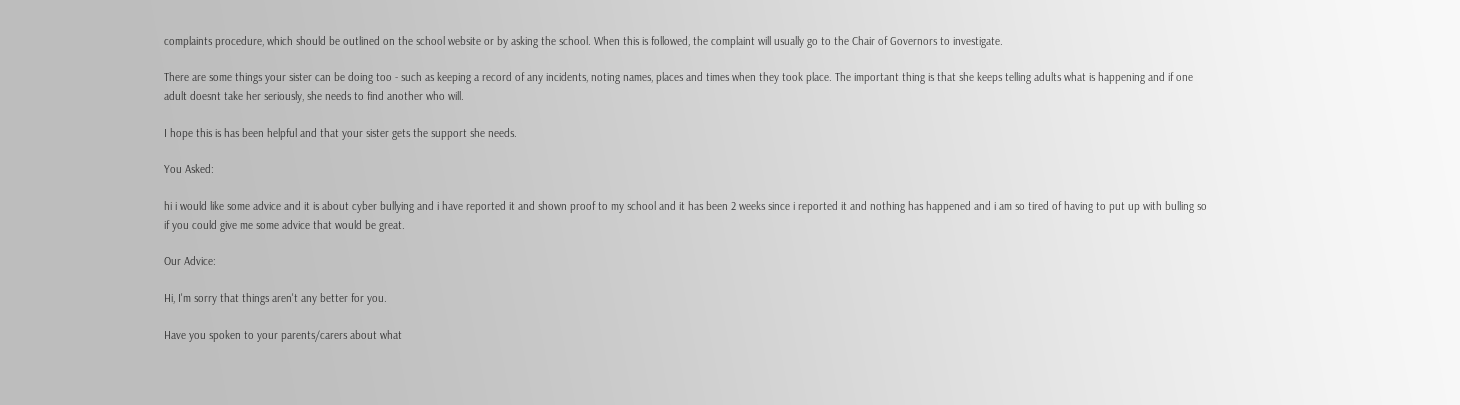complaints procedure, which should be outlined on the school website or by asking the school. When this is followed, the complaint will usually go to the Chair of Governors to investigate.

There are some things your sister can be doing too - such as keeping a record of any incidents, noting names, places and times when they took place. The important thing is that she keeps telling adults what is happening and if one adult doesnt take her seriously, she needs to find another who will.

I hope this is has been helpful and that your sister gets the support she needs.

You Asked:

hi i would like some advice and it is about cyber bullying and i have reported it and shown proof to my school and it has been 2 weeks since i reported it and nothing has happened and i am so tired of having to put up with bulling so if you could give me some advice that would be great.

Our Advice:

Hi, I'm sorry that things aren't any better for you.

Have you spoken to your parents/carers about what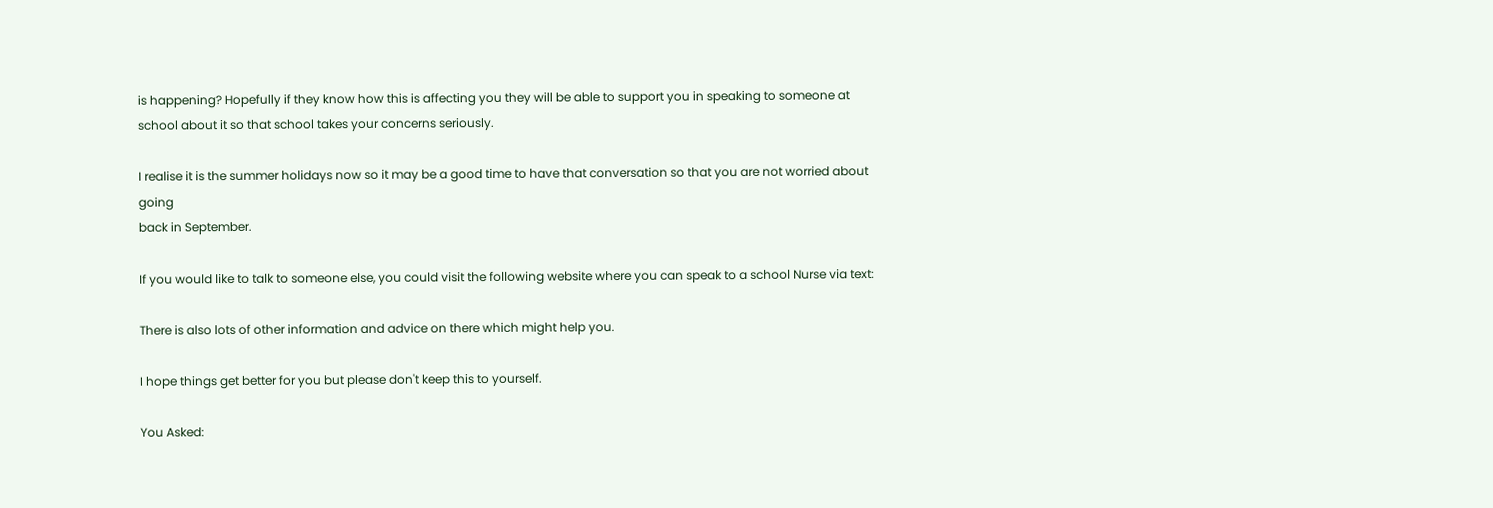is happening? Hopefully if they know how this is affecting you they will be able to support you in speaking to someone at school about it so that school takes your concerns seriously.

I realise it is the summer holidays now so it may be a good time to have that conversation so that you are not worried about going
back in September.

If you would like to talk to someone else, you could visit the following website where you can speak to a school Nurse via text:

There is also lots of other information and advice on there which might help you.

I hope things get better for you but please don't keep this to yourself.

You Asked: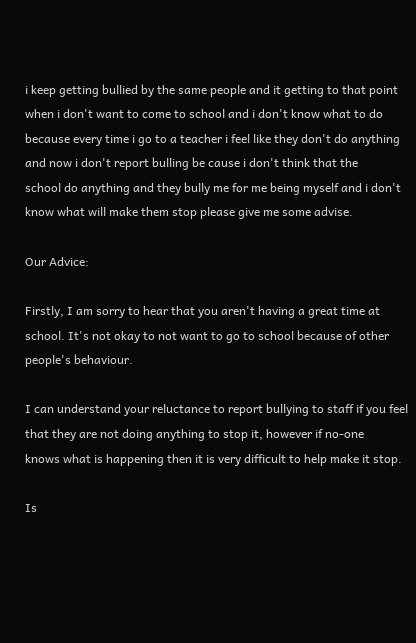i keep getting bullied by the same people and it getting to that point when i don't want to come to school and i don't know what to do
because every time i go to a teacher i feel like they don't do anything and now i don't report bulling be cause i don't think that the
school do anything and they bully me for me being myself and i don't know what will make them stop please give me some advise.

Our Advice:

Firstly, I am sorry to hear that you aren't having a great time at school. It's not okay to not want to go to school because of other
people's behaviour.

I can understand your reluctance to report bullying to staff if you feel that they are not doing anything to stop it, however if no-one
knows what is happening then it is very difficult to help make it stop.

Is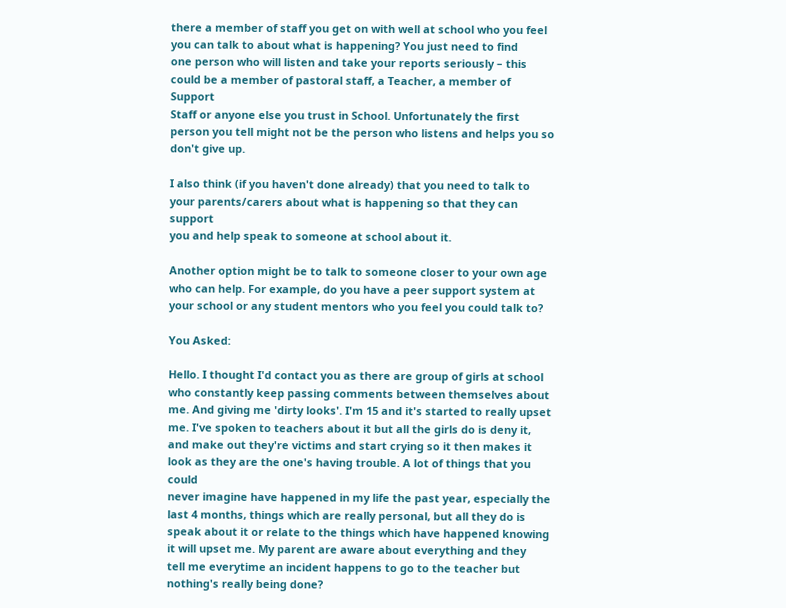there a member of staff you get on with well at school who you feel you can talk to about what is happening? You just need to find
one person who will listen and take your reports seriously – this could be a member of pastoral staff, a Teacher, a member of Support
Staff or anyone else you trust in School. Unfortunately the first person you tell might not be the person who listens and helps you so don't give up.

I also think (if you haven't done already) that you need to talk to your parents/carers about what is happening so that they can support
you and help speak to someone at school about it.

Another option might be to talk to someone closer to your own age who can help. For example, do you have a peer support system at your school or any student mentors who you feel you could talk to?

You Asked:

Hello. I thought I'd contact you as there are group of girls at school who constantly keep passing comments between themselves about me. And giving me 'dirty looks'. I'm 15 and it's started to really upset me. I've spoken to teachers about it but all the girls do is deny it, and make out they're victims and start crying so it then makes it look as they are the one's having trouble. A lot of things that you could
never imagine have happened in my life the past year, especially the last 4 months, things which are really personal, but all they do is
speak about it or relate to the things which have happened knowing it will upset me. My parent are aware about everything and they
tell me everytime an incident happens to go to the teacher but nothing's really being done?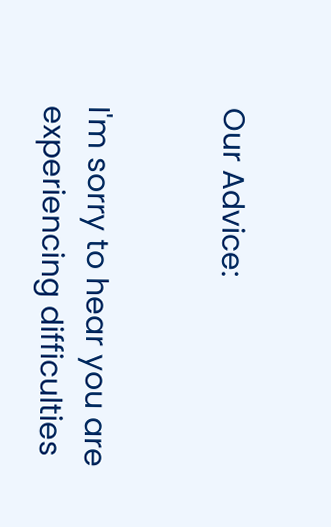Our Advice:


I'm sorry to hear you are experiencing difficulties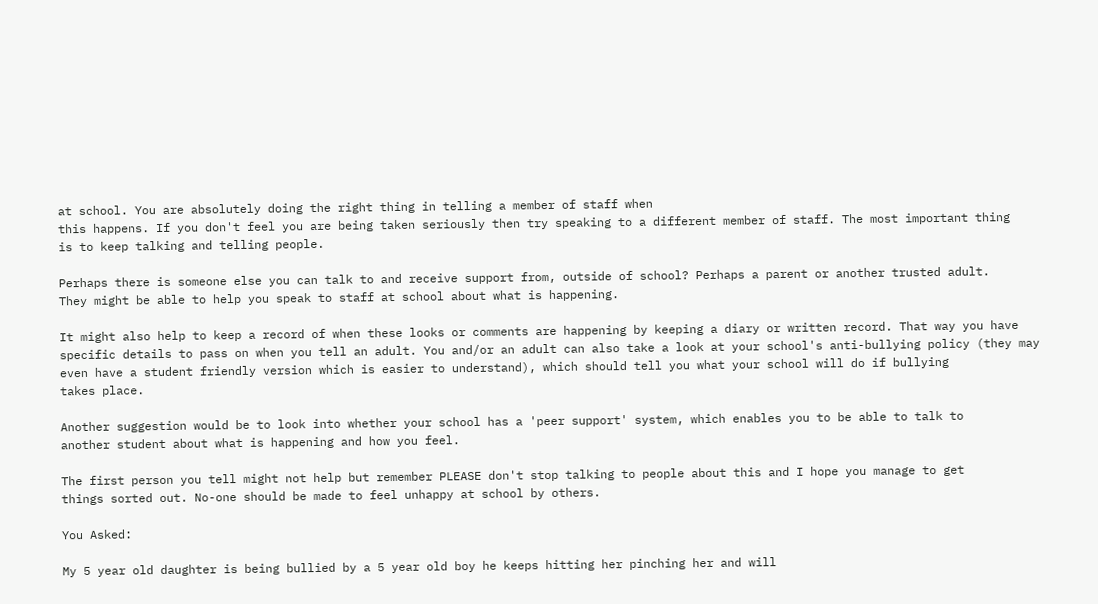at school. You are absolutely doing the right thing in telling a member of staff when
this happens. If you don't feel you are being taken seriously then try speaking to a different member of staff. The most important thing
is to keep talking and telling people.

Perhaps there is someone else you can talk to and receive support from, outside of school? Perhaps a parent or another trusted adult.
They might be able to help you speak to staff at school about what is happening.

It might also help to keep a record of when these looks or comments are happening by keeping a diary or written record. That way you have specific details to pass on when you tell an adult. You and/or an adult can also take a look at your school's anti-bullying policy (they may even have a student friendly version which is easier to understand), which should tell you what your school will do if bullying
takes place.

Another suggestion would be to look into whether your school has a 'peer support' system, which enables you to be able to talk to
another student about what is happening and how you feel.

The first person you tell might not help but remember PLEASE don't stop talking to people about this and I hope you manage to get
things sorted out. No-one should be made to feel unhappy at school by others.

You Asked:

My 5 year old daughter is being bullied by a 5 year old boy he keeps hitting her pinching her and will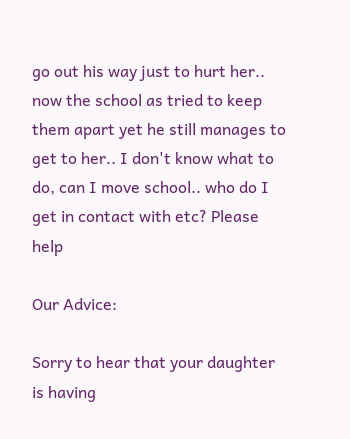go out his way just to hurt her..
now the school as tried to keep them apart yet he still manages to get to her.. I don't know what to do, can I move school.. who do I get in contact with etc? Please help

Our Advice:

Sorry to hear that your daughter is having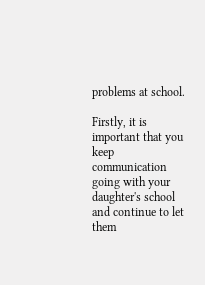problems at school.

Firstly, it is important that you keep communication going with your daughter's school and continue to let them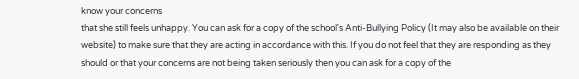know your concerns
that she still feels unhappy. You can ask for a copy of the school's Anti-Bullying Policy (It may also be available on their website) to make sure that they are acting in accordance with this. If you do not feel that they are responding as they should or that your concerns are not being taken seriously then you can ask for a copy of the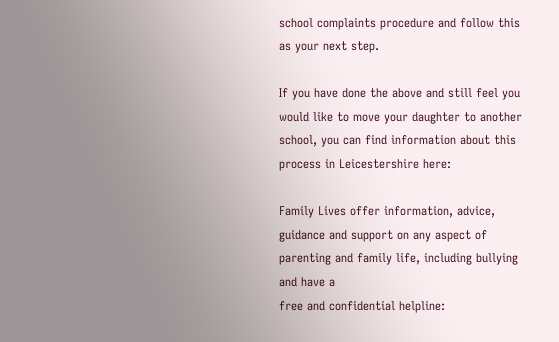school complaints procedure and follow this as your next step.

If you have done the above and still feel you would like to move your daughter to another school, you can find information about this
process in Leicestershire here:

Family Lives offer information, advice, guidance and support on any aspect of parenting and family life, including bullying and have a
free and confidential helpline: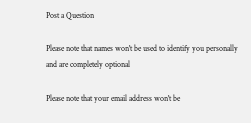Post a Question

Please note that names won't be used to identify you personally and are completely optional

Please note that your email address won't be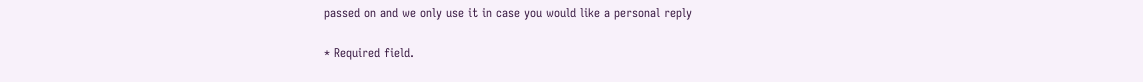passed on and we only use it in case you would like a personal reply

* Required field.